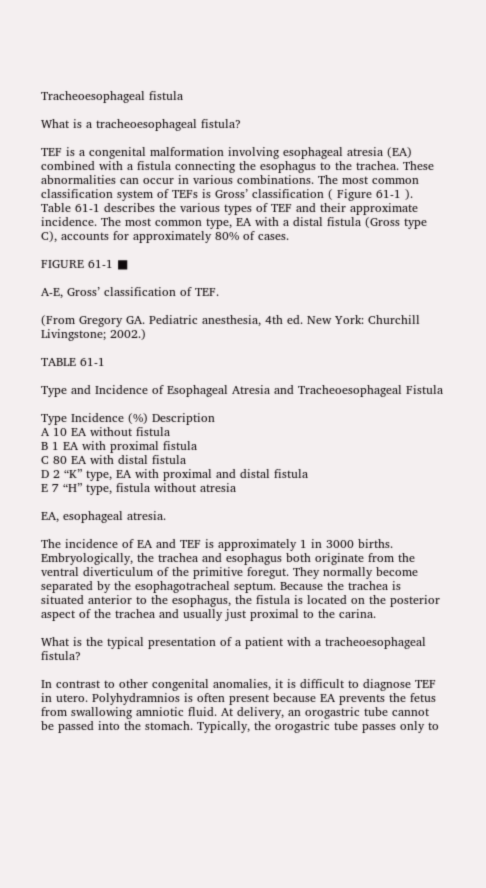Tracheoesophageal fistula

What is a tracheoesophageal fistula?

TEF is a congenital malformation involving esophageal atresia (EA) combined with a fistula connecting the esophagus to the trachea. These abnormalities can occur in various combinations. The most common classification system of TEFs is Gross’ classification ( Figure 61-1 ). Table 61-1 describes the various types of TEF and their approximate incidence. The most common type, EA with a distal fistula (Gross type C), accounts for approximately 80% of cases.

FIGURE 61-1 ■

A-E, Gross’ classification of TEF.

(From Gregory GA. Pediatric anesthesia, 4th ed. New York: Churchill Livingstone; 2002.)

TABLE 61-1

Type and Incidence of Esophageal Atresia and Tracheoesophageal Fistula

Type Incidence (%) Description
A 10 EA without fistula
B 1 EA with proximal fistula
C 80 EA with distal fistula
D 2 “K” type, EA with proximal and distal fistula
E 7 “H” type, fistula without atresia

EA, esophageal atresia.

The incidence of EA and TEF is approximately 1 in 3000 births. Embryologically, the trachea and esophagus both originate from the ventral diverticulum of the primitive foregut. They normally become separated by the esophagotracheal septum. Because the trachea is situated anterior to the esophagus, the fistula is located on the posterior aspect of the trachea and usually just proximal to the carina.

What is the typical presentation of a patient with a tracheoesophageal fistula?

In contrast to other congenital anomalies, it is difficult to diagnose TEF in utero. Polyhydramnios is often present because EA prevents the fetus from swallowing amniotic fluid. At delivery, an orogastric tube cannot be passed into the stomach. Typically, the orogastric tube passes only to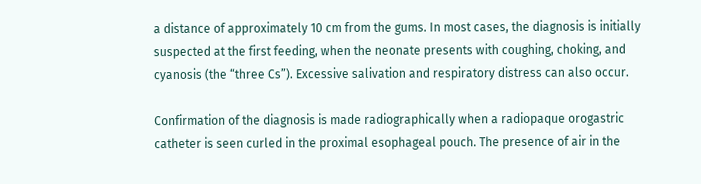a distance of approximately 10 cm from the gums. In most cases, the diagnosis is initially suspected at the first feeding, when the neonate presents with coughing, choking, and cyanosis (the “three Cs”). Excessive salivation and respiratory distress can also occur.

Confirmation of the diagnosis is made radiographically when a radiopaque orogastric catheter is seen curled in the proximal esophageal pouch. The presence of air in the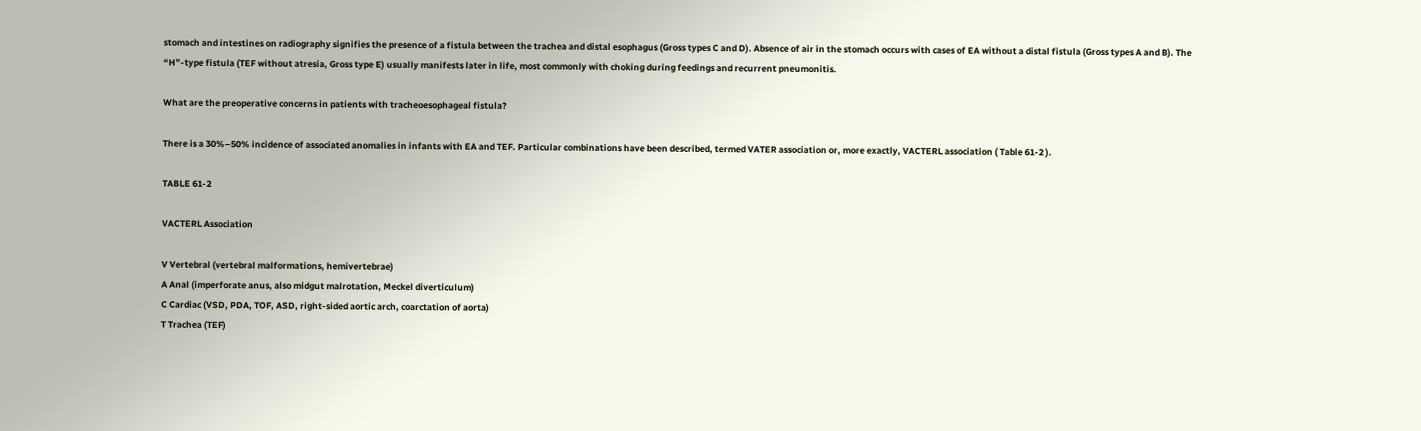stomach and intestines on radiography signifies the presence of a fistula between the trachea and distal esophagus (Gross types C and D). Absence of air in the stomach occurs with cases of EA without a distal fistula (Gross types A and B). The “H”-type fistula (TEF without atresia, Gross type E) usually manifests later in life, most commonly with choking during feedings and recurrent pneumonitis.

What are the preoperative concerns in patients with tracheoesophageal fistula?

There is a 30%–50% incidence of associated anomalies in infants with EA and TEF. Particular combinations have been described, termed VATER association or, more exactly, VACTERL association ( Table 61-2 ).

TABLE 61-2

VACTERL Association

V Vertebral (vertebral malformations, hemivertebrae)
A Anal (imperforate anus, also midgut malrotation, Meckel diverticulum)
C Cardiac (VSD, PDA, TOF, ASD, right-sided aortic arch, coarctation of aorta)
T Trachea (TEF)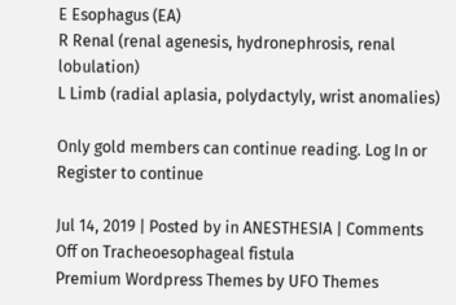E Esophagus (EA)
R Renal (renal agenesis, hydronephrosis, renal lobulation)
L Limb (radial aplasia, polydactyly, wrist anomalies)

Only gold members can continue reading. Log In or Register to continue

Jul 14, 2019 | Posted by in ANESTHESIA | Comments Off on Tracheoesophageal fistula
Premium Wordpress Themes by UFO Themes